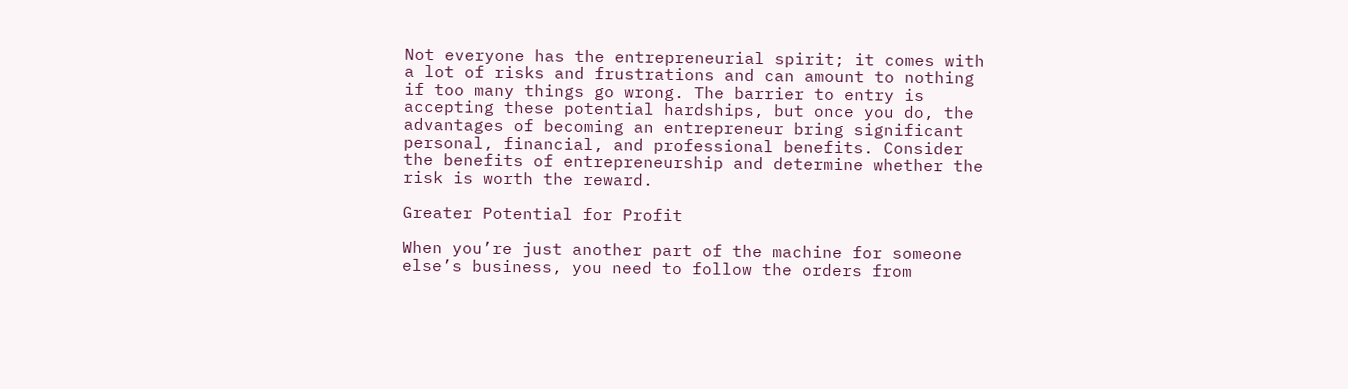Not everyone has the entrepreneurial spirit; it comes with a lot of risks and frustrations and can amount to nothing if too many things go wrong. The barrier to entry is accepting these potential hardships, but once you do, the advantages of becoming an entrepreneur bring significant personal, financial, and professional benefits. Consider the benefits of entrepreneurship and determine whether the risk is worth the reward.

Greater Potential for Profit

When you’re just another part of the machine for someone else’s business, you need to follow the orders from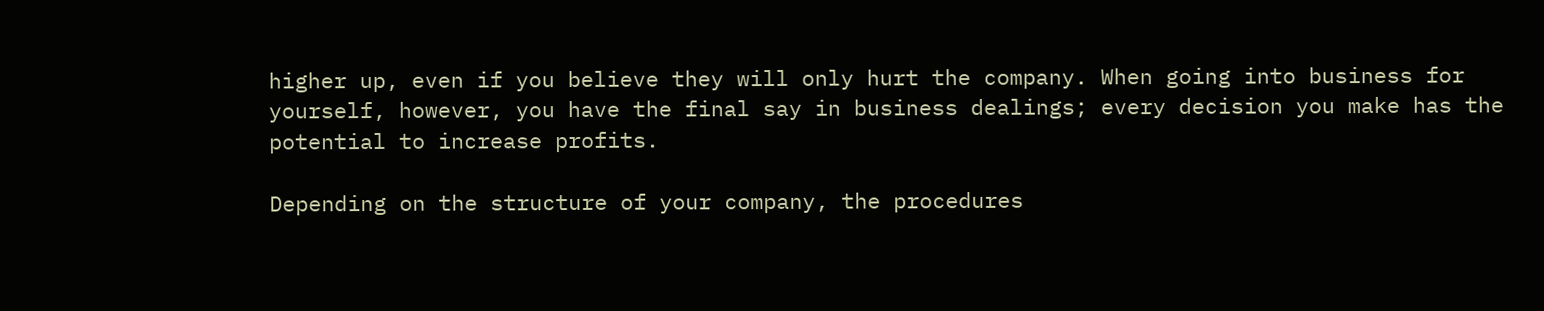higher up, even if you believe they will only hurt the company. When going into business for yourself, however, you have the final say in business dealings; every decision you make has the potential to increase profits.

Depending on the structure of your company, the procedures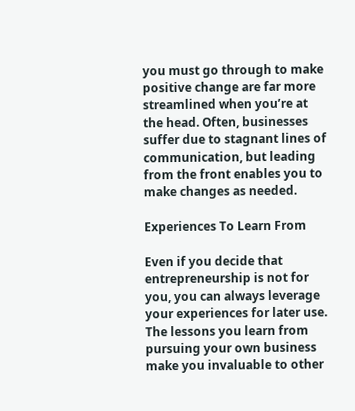you must go through to make positive change are far more streamlined when you’re at the head. Often, businesses suffer due to stagnant lines of communication, but leading from the front enables you to make changes as needed.

Experiences To Learn From

Even if you decide that entrepreneurship is not for you, you can always leverage your experiences for later use. The lessons you learn from pursuing your own business make you invaluable to other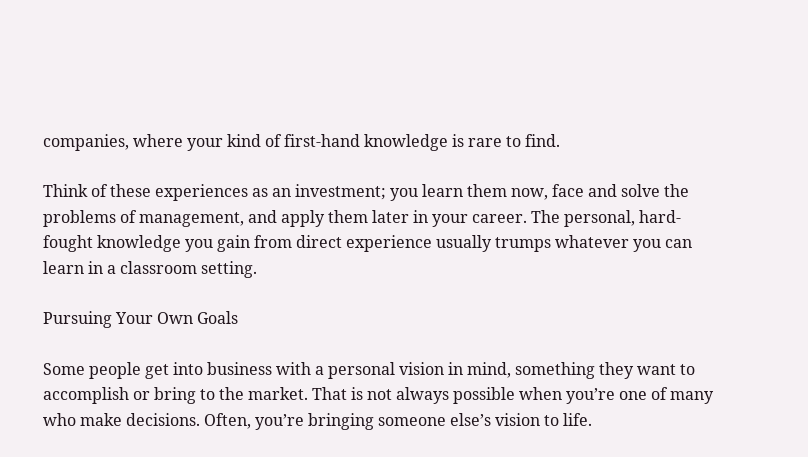companies, where your kind of first-hand knowledge is rare to find.

Think of these experiences as an investment; you learn them now, face and solve the problems of management, and apply them later in your career. The personal, hard-fought knowledge you gain from direct experience usually trumps whatever you can learn in a classroom setting.

Pursuing Your Own Goals

Some people get into business with a personal vision in mind, something they want to accomplish or bring to the market. That is not always possible when you’re one of many who make decisions. Often, you’re bringing someone else’s vision to life.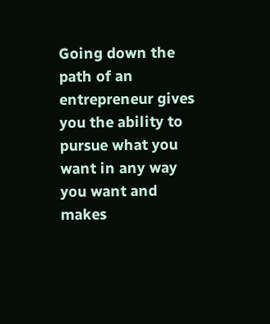Going down the path of an entrepreneur gives you the ability to pursue what you want in any way you want and makes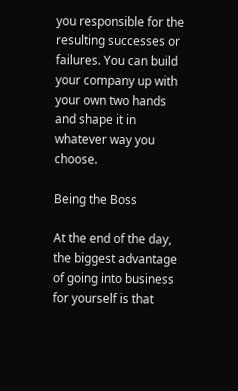you responsible for the resulting successes or failures. You can build your company up with your own two hands and shape it in whatever way you choose.

Being the Boss

At the end of the day, the biggest advantage of going into business for yourself is that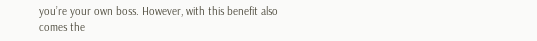you’re your own boss. However, with this benefit also comes the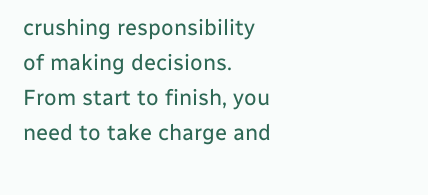crushing responsibility of making decisions. From start to finish, you need to take charge and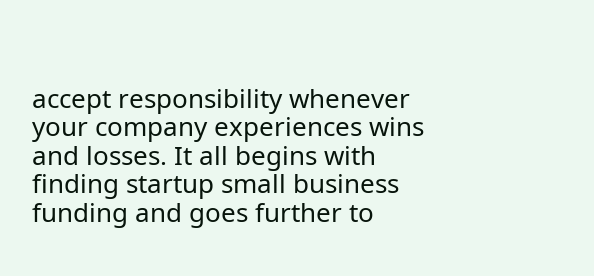accept responsibility whenever your company experiences wins and losses. It all begins with finding startup small business funding and goes further to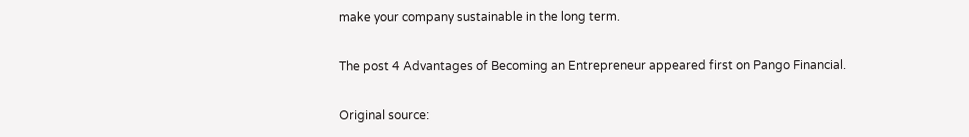make your company sustainable in the long term.

The post 4 Advantages of Becoming an Entrepreneur appeared first on Pango Financial.

Original source: